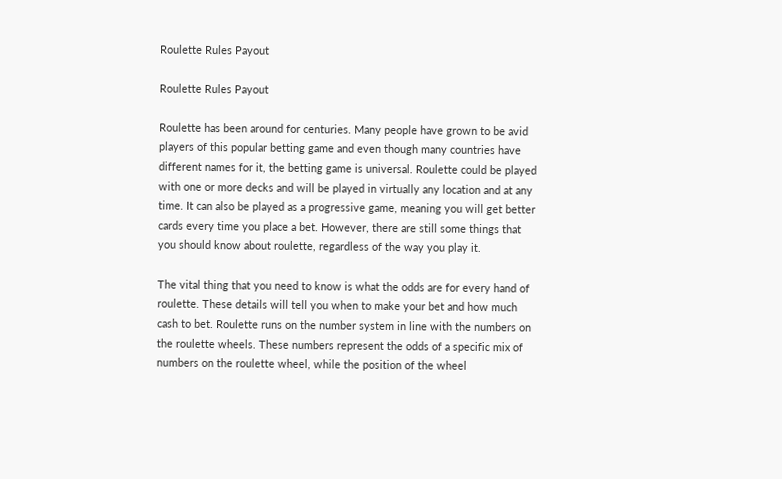Roulette Rules Payout

Roulette Rules Payout

Roulette has been around for centuries. Many people have grown to be avid players of this popular betting game and even though many countries have different names for it, the betting game is universal. Roulette could be played with one or more decks and will be played in virtually any location and at any time. It can also be played as a progressive game, meaning you will get better cards every time you place a bet. However, there are still some things that you should know about roulette, regardless of the way you play it.

The vital thing that you need to know is what the odds are for every hand of roulette. These details will tell you when to make your bet and how much cash to bet. Roulette runs on the number system in line with the numbers on the roulette wheels. These numbers represent the odds of a specific mix of numbers on the roulette wheel, while the position of the wheel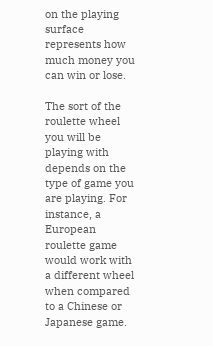on the playing surface represents how much money you can win or lose.

The sort of the roulette wheel you will be playing with depends on the type of game you are playing. For instance, a European roulette game would work with a different wheel when compared to a Chinese or Japanese game.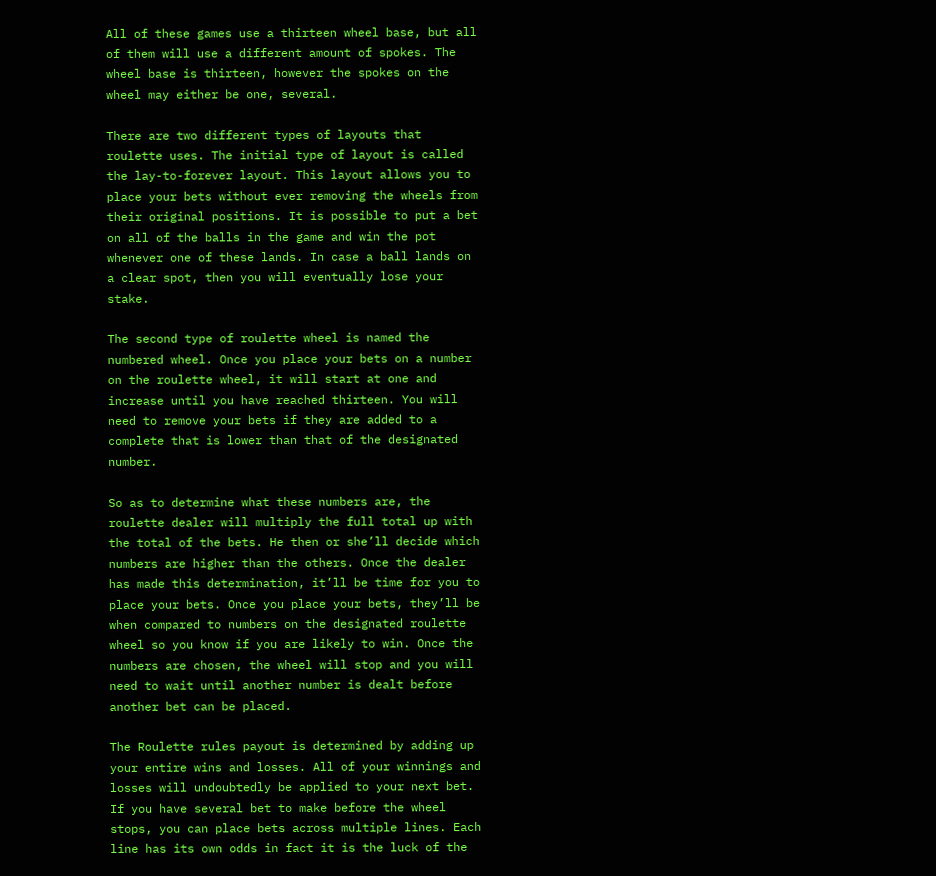All of these games use a thirteen wheel base, but all of them will use a different amount of spokes. The wheel base is thirteen, however the spokes on the wheel may either be one, several.

There are two different types of layouts that roulette uses. The initial type of layout is called the lay-to-forever layout. This layout allows you to place your bets without ever removing the wheels from their original positions. It is possible to put a bet on all of the balls in the game and win the pot whenever one of these lands. In case a ball lands on a clear spot, then you will eventually lose your stake.

The second type of roulette wheel is named the numbered wheel. Once you place your bets on a number on the roulette wheel, it will start at one and increase until you have reached thirteen. You will need to remove your bets if they are added to a complete that is lower than that of the designated number.

So as to determine what these numbers are, the roulette dealer will multiply the full total up with the total of the bets. He then or she’ll decide which numbers are higher than the others. Once the dealer has made this determination, it’ll be time for you to place your bets. Once you place your bets, they’ll be when compared to numbers on the designated roulette wheel so you know if you are likely to win. Once the numbers are chosen, the wheel will stop and you will need to wait until another number is dealt before another bet can be placed.

The Roulette rules payout is determined by adding up your entire wins and losses. All of your winnings and losses will undoubtedly be applied to your next bet. If you have several bet to make before the wheel stops, you can place bets across multiple lines. Each line has its own odds in fact it is the luck of the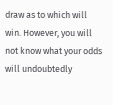draw as to which will win. However, you will not know what your odds will undoubtedly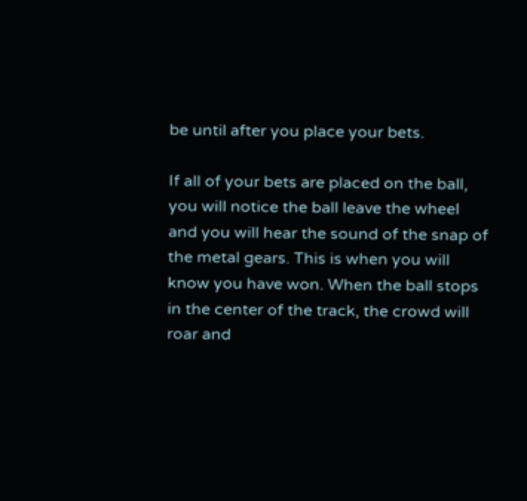be until after you place your bets.

If all of your bets are placed on the ball, you will notice the ball leave the wheel and you will hear the sound of the snap of the metal gears. This is when you will know you have won. When the ball stops in the center of the track, the crowd will roar and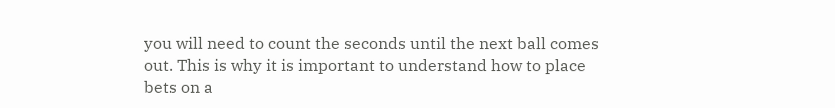you will need to count the seconds until the next ball comes out. This is why it is important to understand how to place bets on a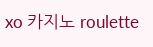xo 카지노 roulette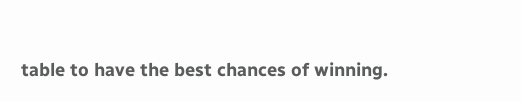table to have the best chances of winning.